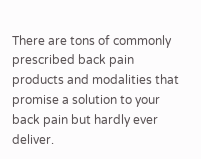There are tons of commonly prescribed back pain products and modalities that promise a solution to your back pain but hardly ever deliver.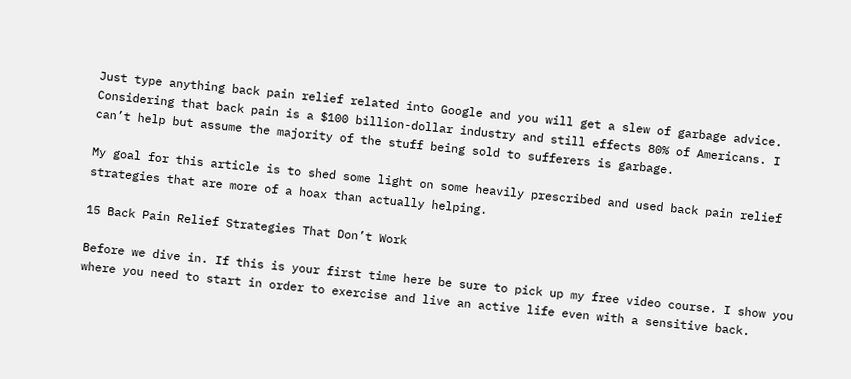Just type anything back pain relief related into Google and you will get a slew of garbage advice. Considering that back pain is a $100 billion-dollar industry and still effects 80% of Americans. I can’t help but assume the majority of the stuff being sold to sufferers is garbage.

My goal for this article is to shed some light on some heavily prescribed and used back pain relief strategies that are more of a hoax than actually helping.

15 Back Pain Relief Strategies That Don’t Work

Before we dive in. If this is your first time here be sure to pick up my free video course. I show you where you need to start in order to exercise and live an active life even with a sensitive back.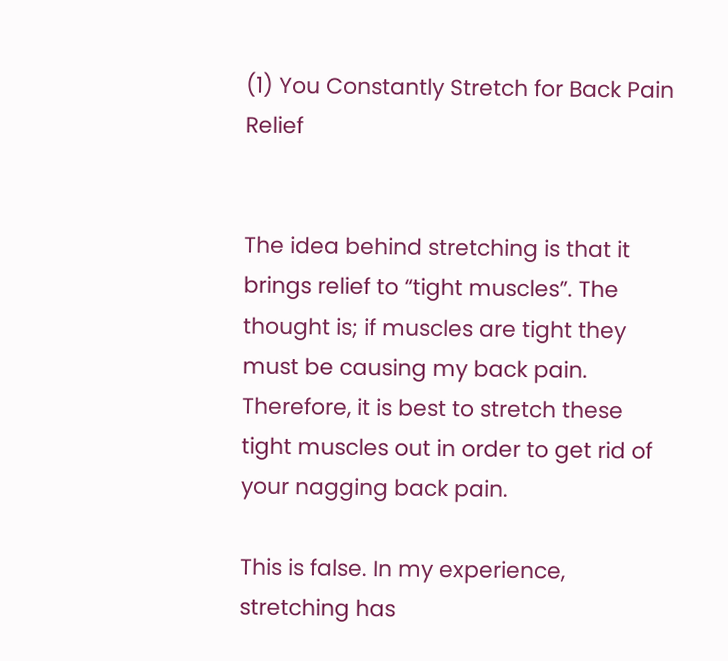(1) You Constantly Stretch for Back Pain Relief


The idea behind stretching is that it brings relief to “tight muscles”. The thought is; if muscles are tight they must be causing my back pain. Therefore, it is best to stretch these tight muscles out in order to get rid of your nagging back pain.

This is false. In my experience, stretching has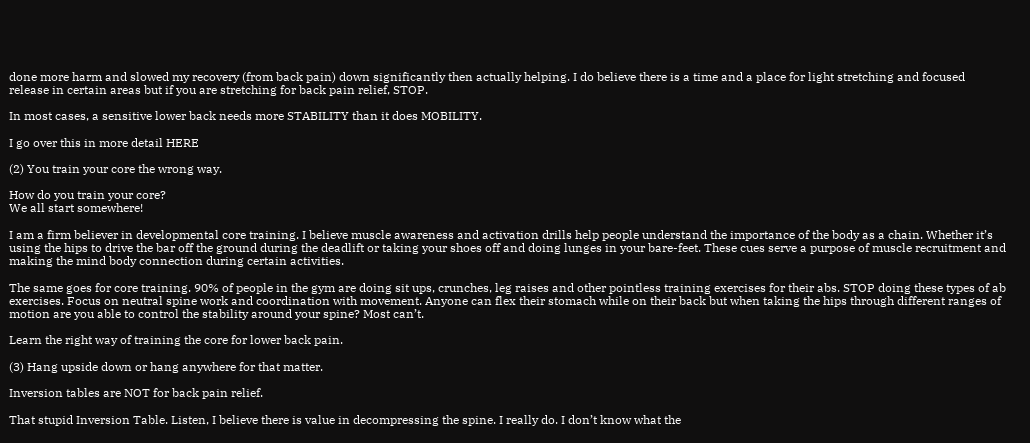done more harm and slowed my recovery (from back pain) down significantly then actually helping. I do believe there is a time and a place for light stretching and focused release in certain areas but if you are stretching for back pain relief, STOP.

In most cases, a sensitive lower back needs more STABILITY than it does MOBILITY.

I go over this in more detail HERE

(2) You train your core the wrong way.

How do you train your core?
We all start somewhere!

I am a firm believer in developmental core training. I believe muscle awareness and activation drills help people understand the importance of the body as a chain. Whether it’s using the hips to drive the bar off the ground during the deadlift or taking your shoes off and doing lunges in your bare-feet. These cues serve a purpose of muscle recruitment and making the mind body connection during certain activities.

The same goes for core training. 90% of people in the gym are doing sit ups, crunches, leg raises and other pointless training exercises for their abs. STOP doing these types of ab exercises. Focus on neutral spine work and coordination with movement. Anyone can flex their stomach while on their back but when taking the hips through different ranges of motion are you able to control the stability around your spine? Most can’t.

Learn the right way of training the core for lower back pain.

(3) Hang upside down or hang anywhere for that matter.

Inversion tables are NOT for back pain relief.

That stupid Inversion Table. Listen, I believe there is value in decompressing the spine. I really do. I don’t know what the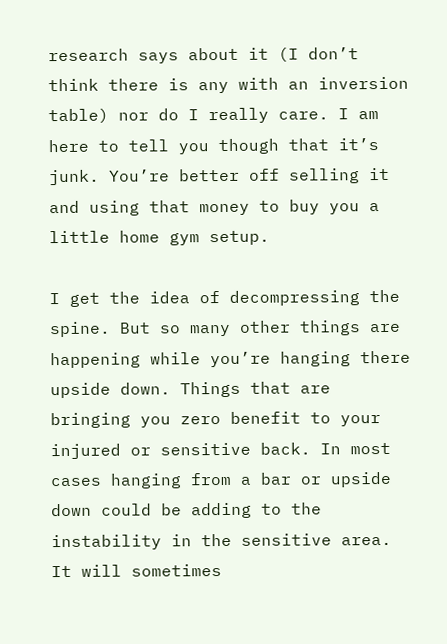research says about it (I don’t think there is any with an inversion table) nor do I really care. I am here to tell you though that it’s junk. You’re better off selling it and using that money to buy you a little home gym setup.

I get the idea of decompressing the spine. But so many other things are happening while you’re hanging there upside down. Things that are bringing you zero benefit to your injured or sensitive back. In most cases hanging from a bar or upside down could be adding to the instability in the sensitive area. It will sometimes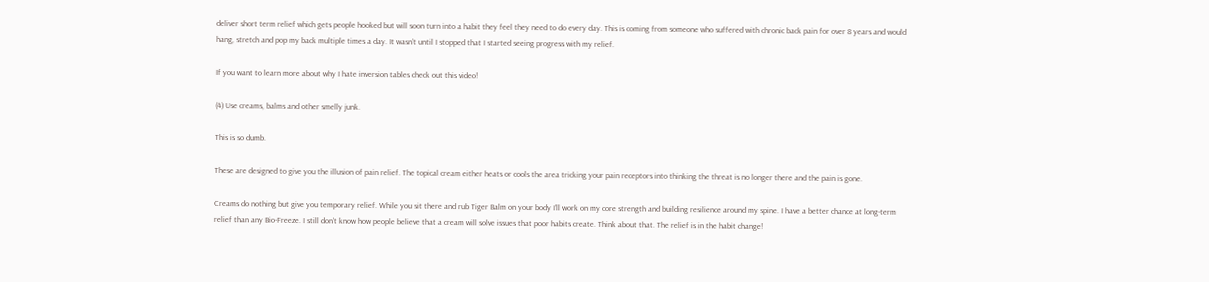deliver short term relief which gets people hooked but will soon turn into a habit they feel they need to do every day. This is coming from someone who suffered with chronic back pain for over 8 years and would hang, stretch and pop my back multiple times a day. It wasn’t until I stopped that I started seeing progress with my relief.

If you want to learn more about why I hate inversion tables check out this video!

(4) Use creams, balms and other smelly junk.

This is so dumb.

These are designed to give you the illusion of pain relief. The topical cream either heats or cools the area tricking your pain receptors into thinking the threat is no longer there and the pain is gone.

Creams do nothing but give you temporary relief. While you sit there and rub Tiger Balm on your body I’ll work on my core strength and building resilience around my spine. I have a better chance at long-term relief than any Bio-Freeze. I still don’t know how people believe that a cream will solve issues that poor habits create. Think about that. The relief is in the habit change!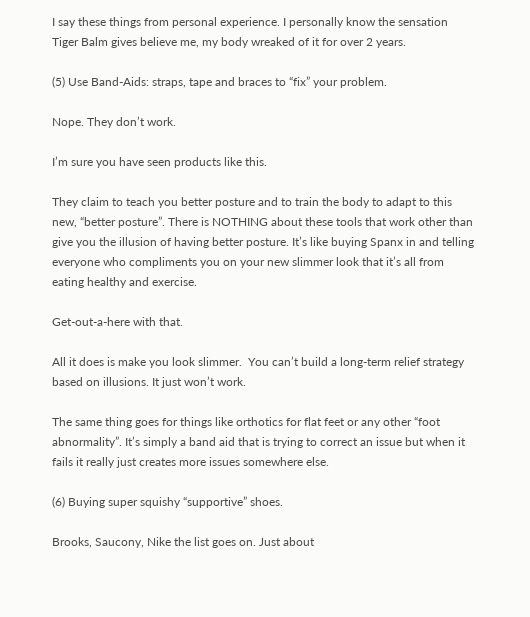I say these things from personal experience. I personally know the sensation Tiger Balm gives believe me, my body wreaked of it for over 2 years.

(5) Use Band-Aids: straps, tape and braces to “fix” your problem.

Nope. They don’t work.

I’m sure you have seen products like this.

They claim to teach you better posture and to train the body to adapt to this new, “better posture”. There is NOTHING about these tools that work other than give you the illusion of having better posture. It’s like buying Spanx in and telling everyone who compliments you on your new slimmer look that it’s all from eating healthy and exercise.

Get-out-a-here with that.

All it does is make you look slimmer.  You can’t build a long-term relief strategy based on illusions. It just won’t work.

The same thing goes for things like orthotics for flat feet or any other “foot abnormality”. It’s simply a band aid that is trying to correct an issue but when it fails it really just creates more issues somewhere else.

(6) Buying super squishy “supportive” shoes.

Brooks, Saucony, Nike the list goes on. Just about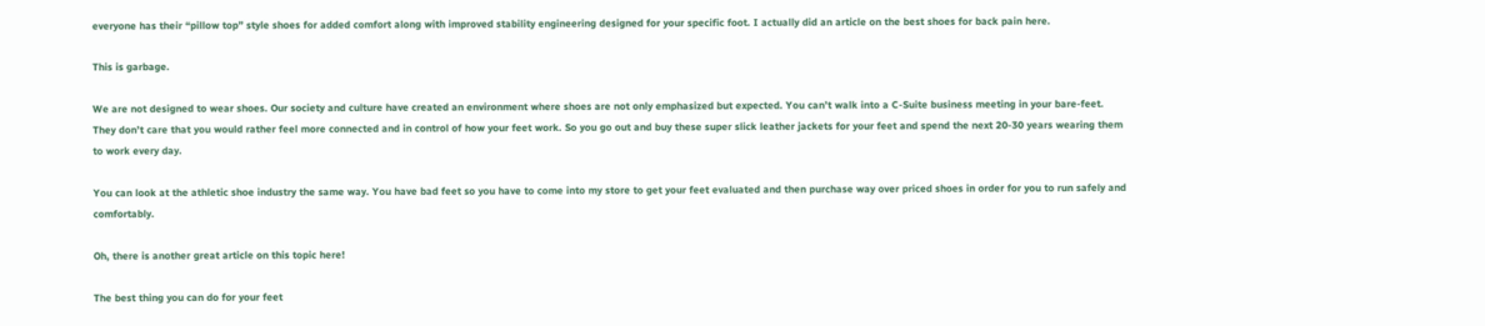everyone has their “pillow top” style shoes for added comfort along with improved stability engineering designed for your specific foot. I actually did an article on the best shoes for back pain here.

This is garbage.

We are not designed to wear shoes. Our society and culture have created an environment where shoes are not only emphasized but expected. You can’t walk into a C-Suite business meeting in your bare-feet. They don’t care that you would rather feel more connected and in control of how your feet work. So you go out and buy these super slick leather jackets for your feet and spend the next 20-30 years wearing them to work every day.

You can look at the athletic shoe industry the same way. You have bad feet so you have to come into my store to get your feet evaluated and then purchase way over priced shoes in order for you to run safely and comfortably.

Oh, there is another great article on this topic here!

The best thing you can do for your feet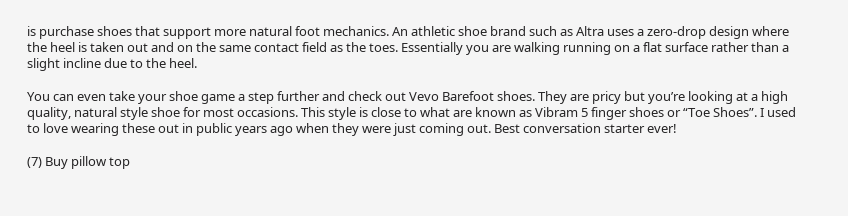is purchase shoes that support more natural foot mechanics. An athletic shoe brand such as Altra uses a zero-drop design where the heel is taken out and on the same contact field as the toes. Essentially you are walking running on a flat surface rather than a slight incline due to the heel.

You can even take your shoe game a step further and check out Vevo Barefoot shoes. They are pricy but you’re looking at a high quality, natural style shoe for most occasions. This style is close to what are known as Vibram 5 finger shoes or “Toe Shoes”. I used to love wearing these out in public years ago when they were just coming out. Best conversation starter ever!

(7) Buy pillow top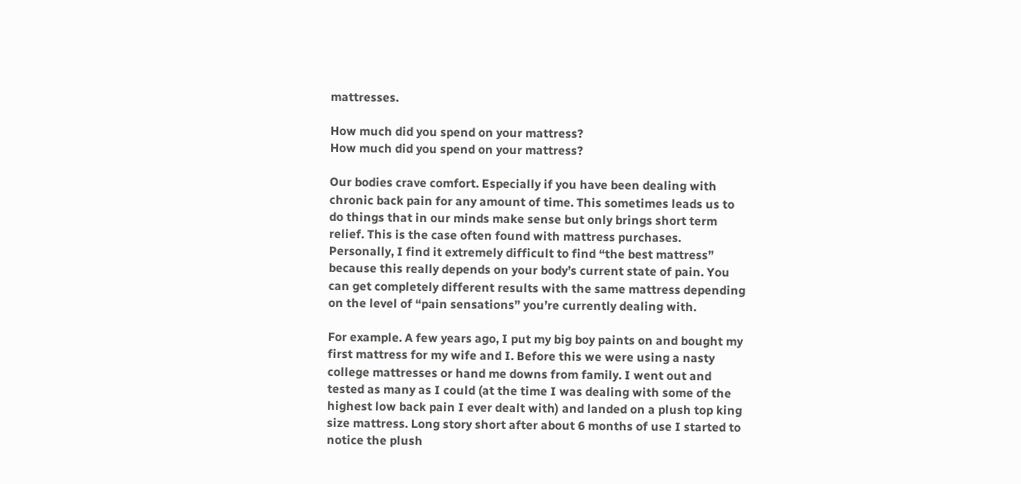mattresses.

How much did you spend on your mattress?
How much did you spend on your mattress?

Our bodies crave comfort. Especially if you have been dealing with chronic back pain for any amount of time. This sometimes leads us to do things that in our minds make sense but only brings short term relief. This is the case often found with mattress purchases. Personally, I find it extremely difficult to find “the best mattress” because this really depends on your body’s current state of pain. You can get completely different results with the same mattress depending on the level of “pain sensations” you’re currently dealing with.

For example. A few years ago, I put my big boy paints on and bought my first mattress for my wife and I. Before this we were using a nasty college mattresses or hand me downs from family. I went out and tested as many as I could (at the time I was dealing with some of the highest low back pain I ever dealt with) and landed on a plush top king size mattress. Long story short after about 6 months of use I started to notice the plush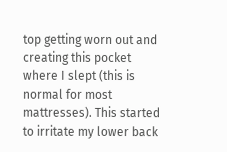top getting worn out and creating this pocket where I slept (this is normal for most mattresses). This started to irritate my lower back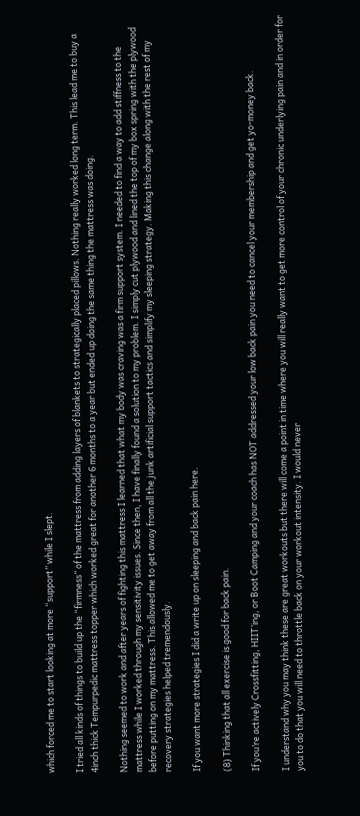which forced me to start looking at more “support” while I slept.

I tried all kinds of things to build up the “firmness” of the mattress from adding layers of blankets to strategically placed pillows. Nothing really worked long term. This lead me to buy a 4inch thick Tempurpedic mattress topper which worked great for another 6 months to a year but ended up doing the same thing the mattress was doing.

Nothing seemed to work and after years of fighting this mattress I learned that what my body was craving was a firm support system. I needed to find a way to add stiffness to the mattress while I worked through my sensitivity issues. Since then, I have finally found a solution to my problem. I simply cut plywood and lined the top of my box spring with the plywood before putting on my mattress. This allowed me to get away from all the junk artificial support tactics and simplify my sleeping strategy. Making this change along with the rest of my recovery strategies helped tremendously.

If you want more strategies I did a write up on sleeping and back pain here.

(8) Thinking that all exercise is good for back pain.

If you’re actively Crossfitting, HIIT’ing, or Boot Camping and your coach has NOT addressed your low back pain you need to cancel your membership and get yo-money back.

I understand why you may think these are great workouts but there will come a point in time where you will really want to get more control of your chronic underlying pain and in order for you to do that you will need to throttle back on your workout intensity. I would never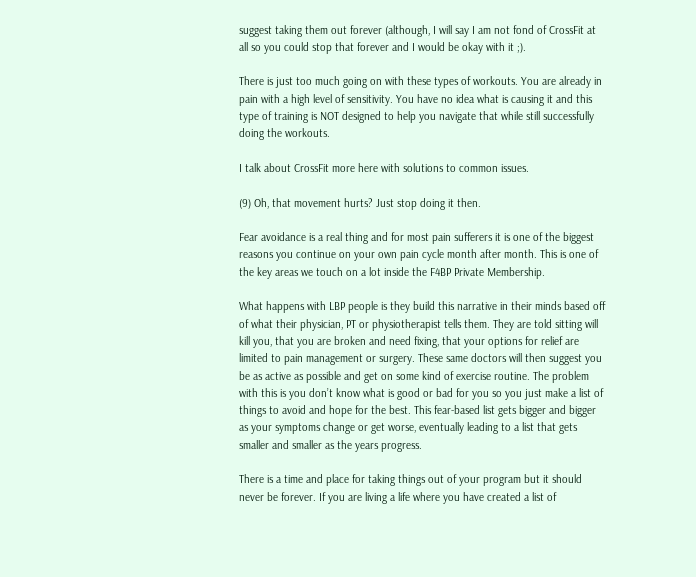suggest taking them out forever (although, I will say I am not fond of CrossFit at all so you could stop that forever and I would be okay with it ;).

There is just too much going on with these types of workouts. You are already in pain with a high level of sensitivity. You have no idea what is causing it and this type of training is NOT designed to help you navigate that while still successfully doing the workouts.

I talk about CrossFit more here with solutions to common issues.

(9) Oh, that movement hurts? Just stop doing it then.

Fear avoidance is a real thing and for most pain sufferers it is one of the biggest reasons you continue on your own pain cycle month after month. This is one of the key areas we touch on a lot inside the F4BP Private Membership.

What happens with LBP people is they build this narrative in their minds based off of what their physician, PT or physiotherapist tells them. They are told sitting will kill you, that you are broken and need fixing, that your options for relief are limited to pain management or surgery. These same doctors will then suggest you be as active as possible and get on some kind of exercise routine. The problem with this is you don’t know what is good or bad for you so you just make a list of things to avoid and hope for the best. This fear-based list gets bigger and bigger as your symptoms change or get worse, eventually leading to a list that gets smaller and smaller as the years progress.

There is a time and place for taking things out of your program but it should never be forever. If you are living a life where you have created a list of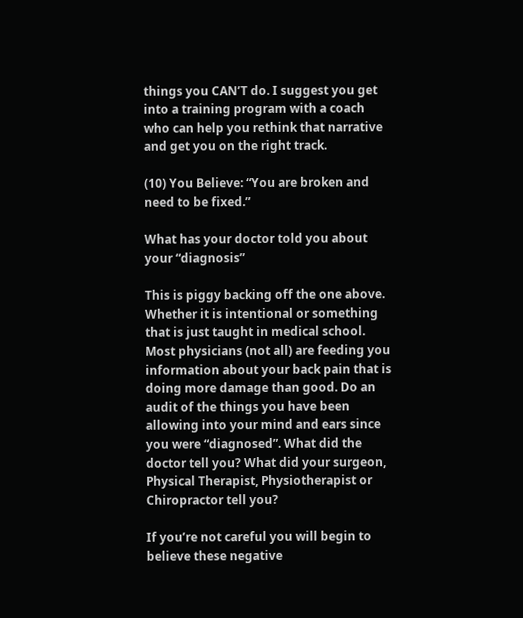things you CAN’T do. I suggest you get into a training program with a coach who can help you rethink that narrative and get you on the right track.

(10) You Believe: “You are broken and need to be fixed.”

What has your doctor told you about your “diagnosis”

This is piggy backing off the one above. Whether it is intentional or something that is just taught in medical school. Most physicians (not all) are feeding you information about your back pain that is doing more damage than good. Do an audit of the things you have been allowing into your mind and ears since you were “diagnosed”. What did the doctor tell you? What did your surgeon, Physical Therapist, Physiotherapist or Chiropractor tell you?

If you’re not careful you will begin to believe these negative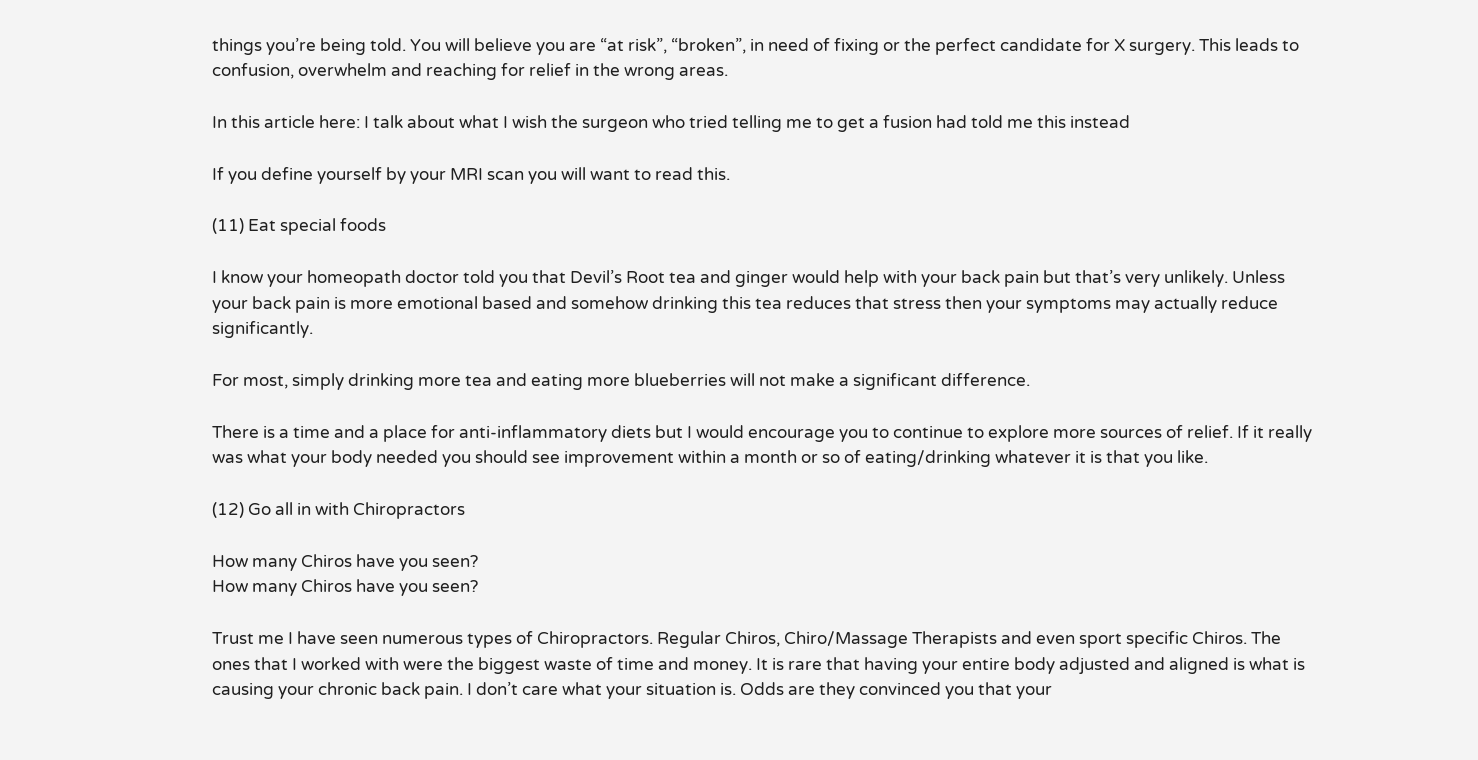things you’re being told. You will believe you are “at risk”, “broken”, in need of fixing or the perfect candidate for X surgery. This leads to confusion, overwhelm and reaching for relief in the wrong areas.

In this article here: I talk about what I wish the surgeon who tried telling me to get a fusion had told me this instead

If you define yourself by your MRI scan you will want to read this.

(11) Eat special foods

I know your homeopath doctor told you that Devil’s Root tea and ginger would help with your back pain but that’s very unlikely. Unless your back pain is more emotional based and somehow drinking this tea reduces that stress then your symptoms may actually reduce significantly.

For most, simply drinking more tea and eating more blueberries will not make a significant difference.

There is a time and a place for anti-inflammatory diets but I would encourage you to continue to explore more sources of relief. If it really was what your body needed you should see improvement within a month or so of eating/drinking whatever it is that you like.

(12) Go all in with Chiropractors

How many Chiros have you seen?
How many Chiros have you seen?

Trust me I have seen numerous types of Chiropractors. Regular Chiros, Chiro/Massage Therapists and even sport specific Chiros. The ones that I worked with were the biggest waste of time and money. It is rare that having your entire body adjusted and aligned is what is causing your chronic back pain. I don’t care what your situation is. Odds are they convinced you that your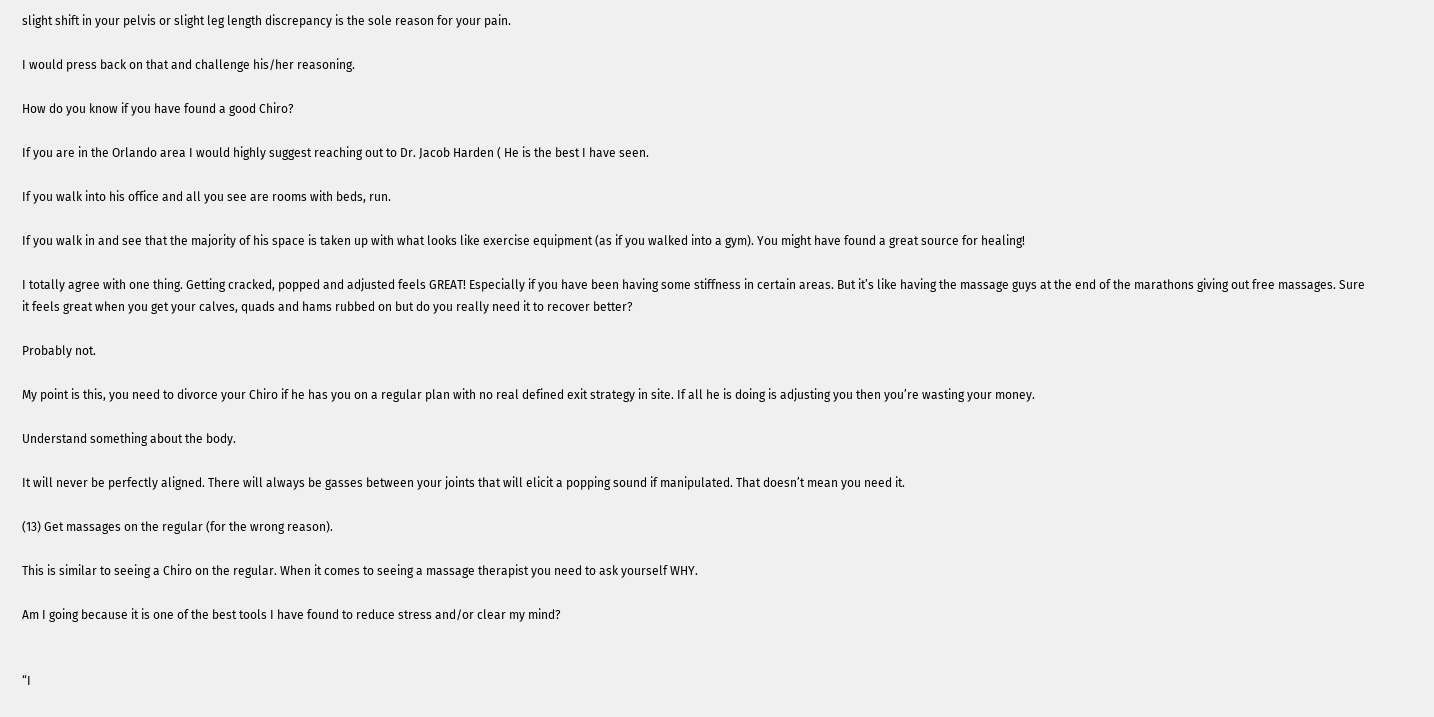slight shift in your pelvis or slight leg length discrepancy is the sole reason for your pain.

I would press back on that and challenge his/her reasoning.

How do you know if you have found a good Chiro?

If you are in the Orlando area I would highly suggest reaching out to Dr. Jacob Harden ( He is the best I have seen.

If you walk into his office and all you see are rooms with beds, run.

If you walk in and see that the majority of his space is taken up with what looks like exercise equipment (as if you walked into a gym). You might have found a great source for healing!

I totally agree with one thing. Getting cracked, popped and adjusted feels GREAT! Especially if you have been having some stiffness in certain areas. But it’s like having the massage guys at the end of the marathons giving out free massages. Sure it feels great when you get your calves, quads and hams rubbed on but do you really need it to recover better?

Probably not.

My point is this, you need to divorce your Chiro if he has you on a regular plan with no real defined exit strategy in site. If all he is doing is adjusting you then you’re wasting your money.

Understand something about the body.

It will never be perfectly aligned. There will always be gasses between your joints that will elicit a popping sound if manipulated. That doesn’t mean you need it.

(13) Get massages on the regular (for the wrong reason).

This is similar to seeing a Chiro on the regular. When it comes to seeing a massage therapist you need to ask yourself WHY.

Am I going because it is one of the best tools I have found to reduce stress and/or clear my mind?


“I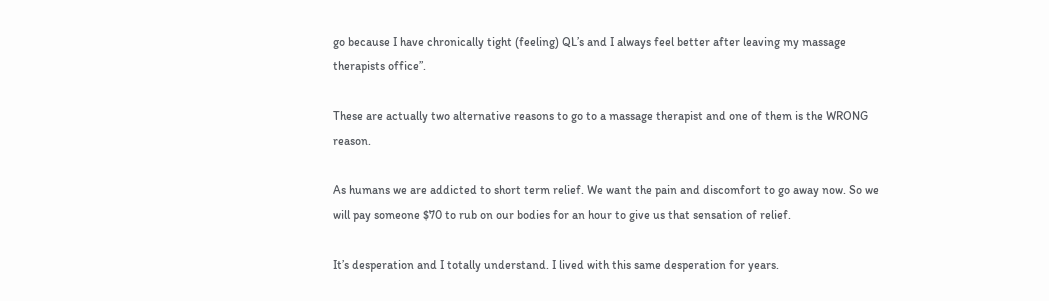go because I have chronically tight (feeling) QL’s and I always feel better after leaving my massage therapists office”.

These are actually two alternative reasons to go to a massage therapist and one of them is the WRONG reason.

As humans we are addicted to short term relief. We want the pain and discomfort to go away now. So we will pay someone $70 to rub on our bodies for an hour to give us that sensation of relief.

It’s desperation and I totally understand. I lived with this same desperation for years.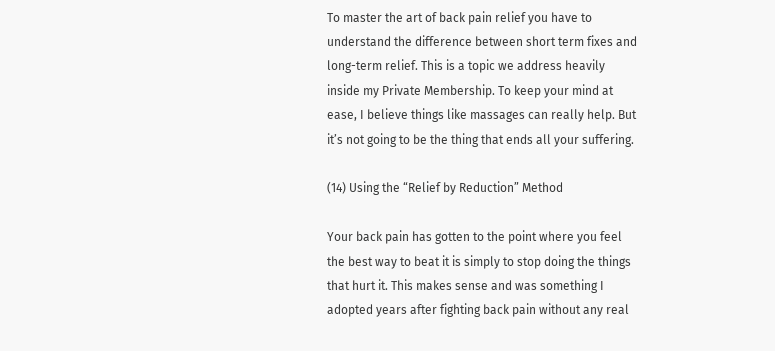To master the art of back pain relief you have to understand the difference between short term fixes and long-term relief. This is a topic we address heavily inside my Private Membership. To keep your mind at ease, I believe things like massages can really help. But it’s not going to be the thing that ends all your suffering.

(14) Using the “Relief by Reduction” Method

Your back pain has gotten to the point where you feel the best way to beat it is simply to stop doing the things that hurt it. This makes sense and was something I adopted years after fighting back pain without any real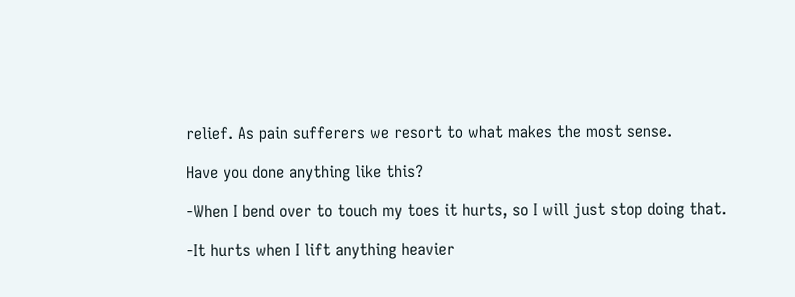relief. As pain sufferers we resort to what makes the most sense.

Have you done anything like this?

-When I bend over to touch my toes it hurts, so I will just stop doing that.

-It hurts when I lift anything heavier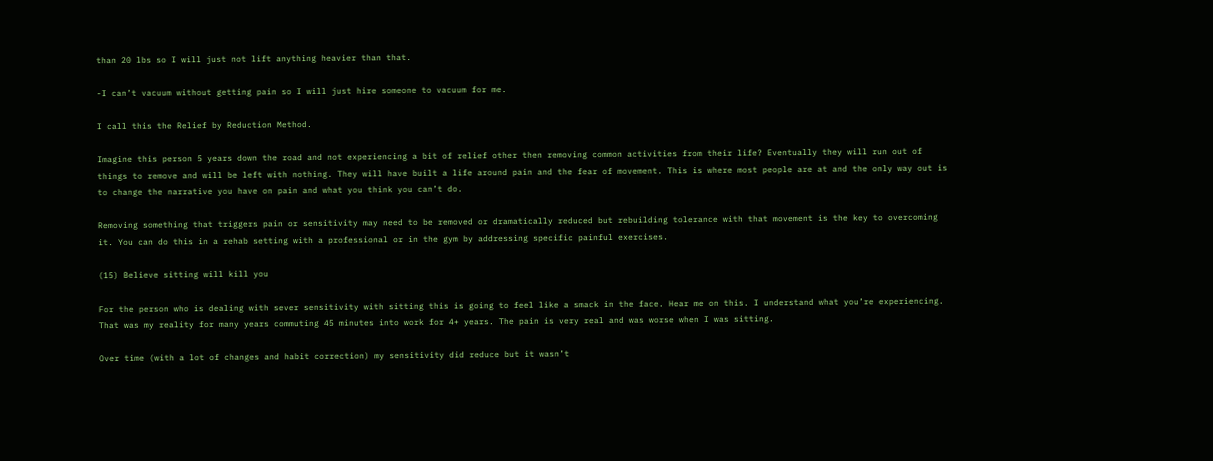than 20 lbs so I will just not lift anything heavier than that.

-I can’t vacuum without getting pain so I will just hire someone to vacuum for me.

I call this the Relief by Reduction Method.

Imagine this person 5 years down the road and not experiencing a bit of relief other then removing common activities from their life? Eventually they will run out of things to remove and will be left with nothing. They will have built a life around pain and the fear of movement. This is where most people are at and the only way out is to change the narrative you have on pain and what you think you can’t do.

Removing something that triggers pain or sensitivity may need to be removed or dramatically reduced but rebuilding tolerance with that movement is the key to overcoming it. You can do this in a rehab setting with a professional or in the gym by addressing specific painful exercises.

(15) Believe sitting will kill you

For the person who is dealing with sever sensitivity with sitting this is going to feel like a smack in the face. Hear me on this. I understand what you’re experiencing. That was my reality for many years commuting 45 minutes into work for 4+ years. The pain is very real and was worse when I was sitting.

Over time (with a lot of changes and habit correction) my sensitivity did reduce but it wasn’t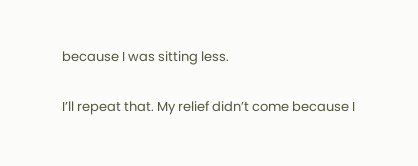because I was sitting less.

I’ll repeat that. My relief didn’t come because I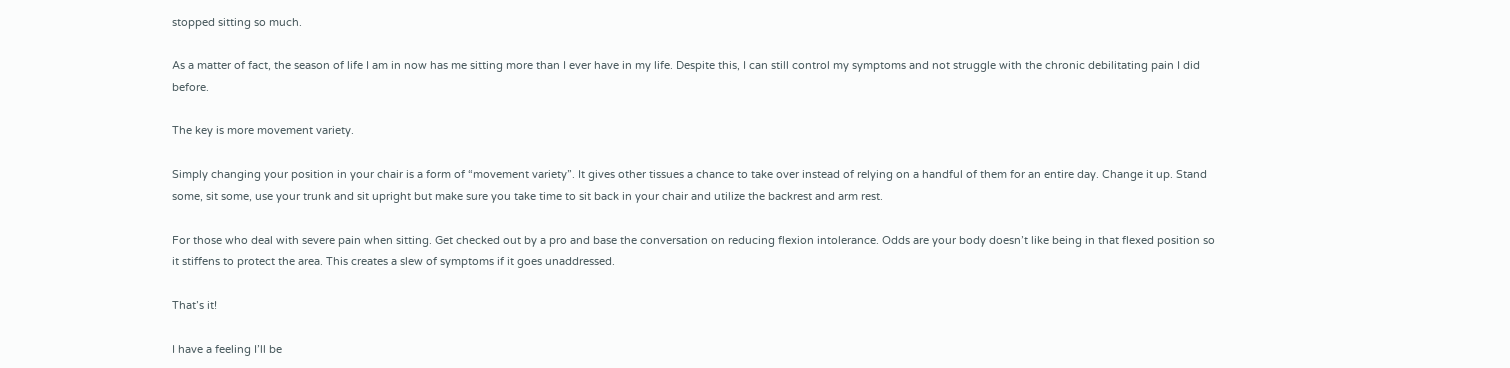stopped sitting so much.

As a matter of fact, the season of life I am in now has me sitting more than I ever have in my life. Despite this, I can still control my symptoms and not struggle with the chronic debilitating pain I did before.

The key is more movement variety.

Simply changing your position in your chair is a form of “movement variety”. It gives other tissues a chance to take over instead of relying on a handful of them for an entire day. Change it up. Stand some, sit some, use your trunk and sit upright but make sure you take time to sit back in your chair and utilize the backrest and arm rest.

For those who deal with severe pain when sitting. Get checked out by a pro and base the conversation on reducing flexion intolerance. Odds are your body doesn’t like being in that flexed position so it stiffens to protect the area. This creates a slew of symptoms if it goes unaddressed.

That’s it!

I have a feeling I’ll be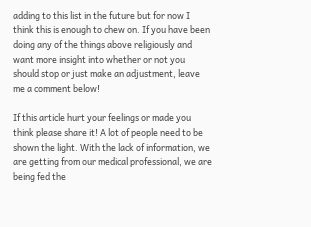adding to this list in the future but for now I think this is enough to chew on. If you have been doing any of the things above religiously and want more insight into whether or not you should stop or just make an adjustment, leave me a comment below!

If this article hurt your feelings or made you think please share it! A lot of people need to be shown the light. With the lack of information, we are getting from our medical professional, we are being fed the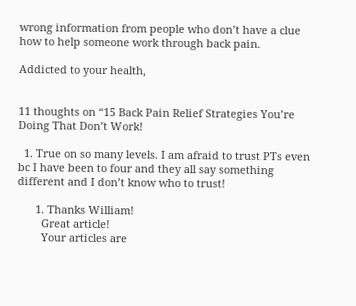wrong information from people who don’t have a clue how to help someone work through back pain.

Addicted to your health,


11 thoughts on “15 Back Pain Relief Strategies You’re Doing That Don’t Work!

  1. True on so many levels. I am afraid to trust PTs even bc I have been to four and they all say something different and I don’t know who to trust!

      1. Thanks William!
        Great article!
        Your articles are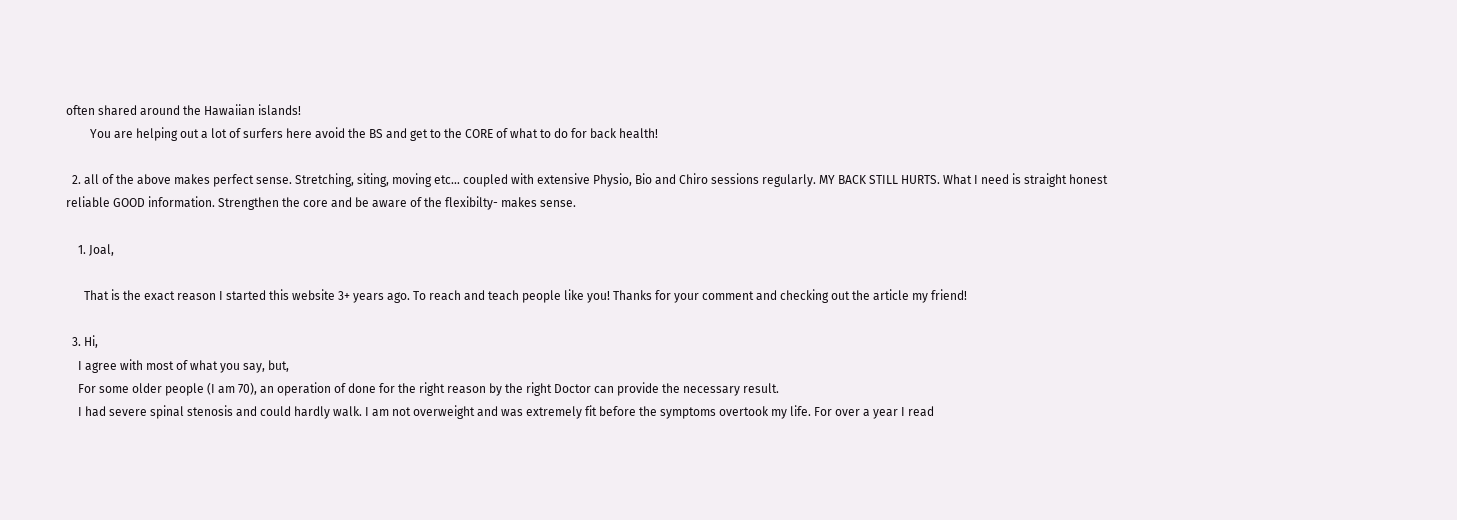often shared around the Hawaiian islands!
        You are helping out a lot of surfers here avoid the BS and get to the CORE of what to do for back health!

  2. all of the above makes perfect sense. Stretching, siting, moving etc… coupled with extensive Physio, Bio and Chiro sessions regularly. MY BACK STILL HURTS. What I need is straight honest reliable GOOD information. Strengthen the core and be aware of the flexibilty- makes sense.

    1. Joal,

      That is the exact reason I started this website 3+ years ago. To reach and teach people like you! Thanks for your comment and checking out the article my friend!

  3. Hi,
    I agree with most of what you say, but,
    For some older people (I am 70), an operation of done for the right reason by the right Doctor can provide the necessary result.
    I had severe spinal stenosis and could hardly walk. I am not overweight and was extremely fit before the symptoms overtook my life. For over a year I read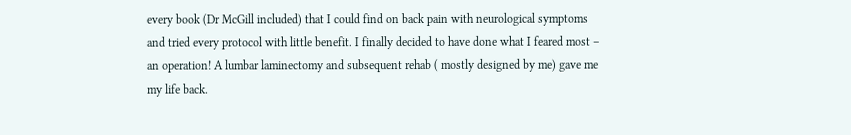every book (Dr McGill included) that I could find on back pain with neurological symptoms and tried every protocol with little benefit. I finally decided to have done what I feared most – an operation! A lumbar laminectomy and subsequent rehab ( mostly designed by me) gave me my life back.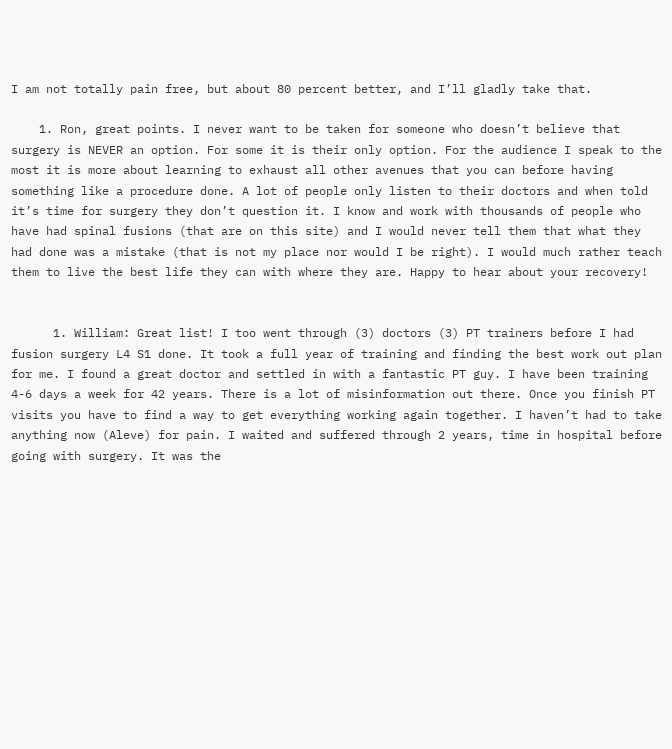I am not totally pain free, but about 80 percent better, and I’ll gladly take that.

    1. Ron, great points. I never want to be taken for someone who doesn’t believe that surgery is NEVER an option. For some it is their only option. For the audience I speak to the most it is more about learning to exhaust all other avenues that you can before having something like a procedure done. A lot of people only listen to their doctors and when told it’s time for surgery they don’t question it. I know and work with thousands of people who have had spinal fusions (that are on this site) and I would never tell them that what they had done was a mistake (that is not my place nor would I be right). I would much rather teach them to live the best life they can with where they are. Happy to hear about your recovery!


      1. William: Great list! I too went through (3) doctors (3) PT trainers before I had fusion surgery L4 S1 done. It took a full year of training and finding the best work out plan for me. I found a great doctor and settled in with a fantastic PT guy. I have been training 4-6 days a week for 42 years. There is a lot of misinformation out there. Once you finish PT visits you have to find a way to get everything working again together. I haven’t had to take anything now (Aleve) for pain. I waited and suffered through 2 years, time in hospital before going with surgery. It was the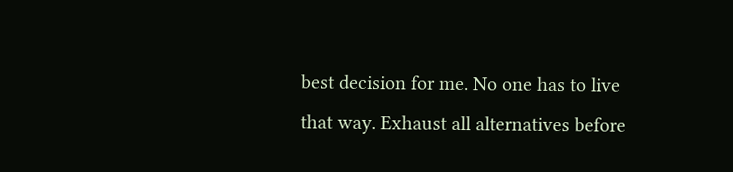best decision for me. No one has to live that way. Exhaust all alternatives before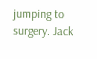jumping to surgery. Jack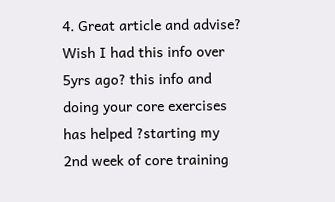4. Great article and advise? Wish I had this info over 5yrs ago? this info and doing your core exercises has helped ?starting my 2nd week of core training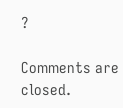?

Comments are closed.